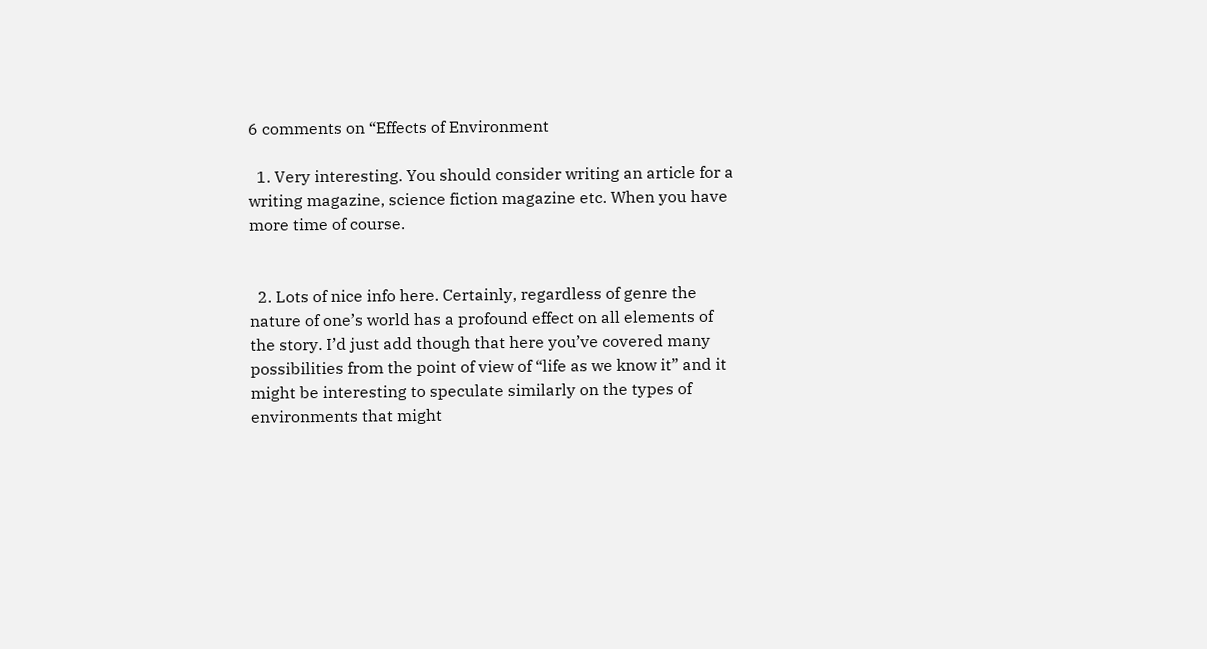6 comments on “Effects of Environment

  1. Very interesting. You should consider writing an article for a writing magazine, science fiction magazine etc. When you have more time of course.


  2. Lots of nice info here. Certainly, regardless of genre the nature of one’s world has a profound effect on all elements of the story. I’d just add though that here you’ve covered many possibilities from the point of view of “life as we know it” and it might be interesting to speculate similarly on the types of environments that might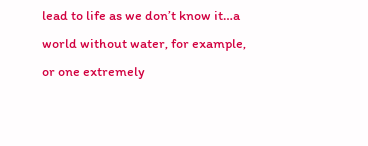lead to life as we don’t know it…a world without water, for example, or one extremely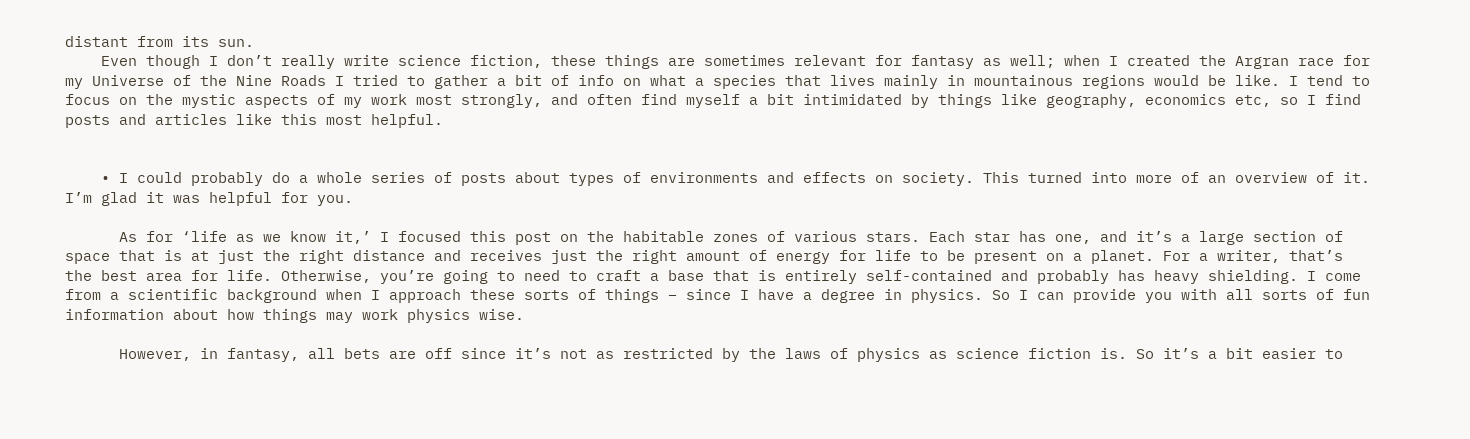distant from its sun.
    Even though I don’t really write science fiction, these things are sometimes relevant for fantasy as well; when I created the Argran race for my Universe of the Nine Roads I tried to gather a bit of info on what a species that lives mainly in mountainous regions would be like. I tend to focus on the mystic aspects of my work most strongly, and often find myself a bit intimidated by things like geography, economics etc, so I find posts and articles like this most helpful.


    • I could probably do a whole series of posts about types of environments and effects on society. This turned into more of an overview of it. I’m glad it was helpful for you.

      As for ‘life as we know it,’ I focused this post on the habitable zones of various stars. Each star has one, and it’s a large section of space that is at just the right distance and receives just the right amount of energy for life to be present on a planet. For a writer, that’s the best area for life. Otherwise, you’re going to need to craft a base that is entirely self-contained and probably has heavy shielding. I come from a scientific background when I approach these sorts of things – since I have a degree in physics. So I can provide you with all sorts of fun information about how things may work physics wise.

      However, in fantasy, all bets are off since it’s not as restricted by the laws of physics as science fiction is. So it’s a bit easier to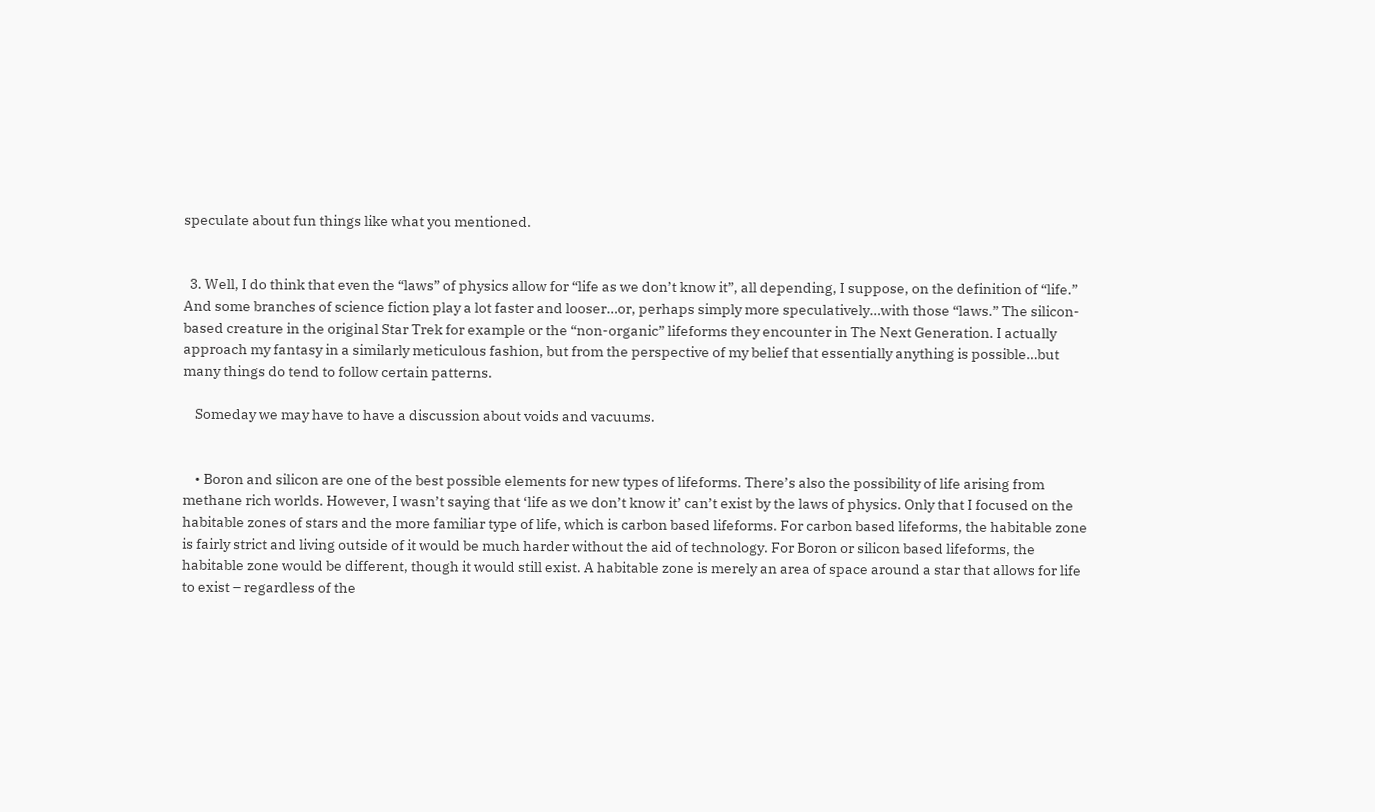speculate about fun things like what you mentioned.


  3. Well, I do think that even the “laws” of physics allow for “life as we don’t know it”, all depending, I suppose, on the definition of “life.” And some branches of science fiction play a lot faster and looser…or, perhaps simply more speculatively…with those “laws.” The silicon-based creature in the original Star Trek for example or the “non-organic” lifeforms they encounter in The Next Generation. I actually approach my fantasy in a similarly meticulous fashion, but from the perspective of my belief that essentially anything is possible…but many things do tend to follow certain patterns.

    Someday we may have to have a discussion about voids and vacuums.


    • Boron and silicon are one of the best possible elements for new types of lifeforms. There’s also the possibility of life arising from methane rich worlds. However, I wasn’t saying that ‘life as we don’t know it’ can’t exist by the laws of physics. Only that I focused on the habitable zones of stars and the more familiar type of life, which is carbon based lifeforms. For carbon based lifeforms, the habitable zone is fairly strict and living outside of it would be much harder without the aid of technology. For Boron or silicon based lifeforms, the habitable zone would be different, though it would still exist. A habitable zone is merely an area of space around a star that allows for life to exist – regardless of the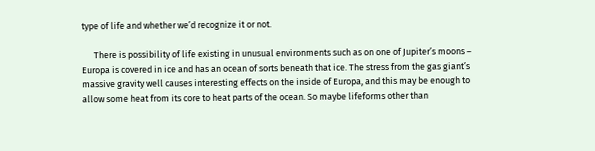type of life and whether we’d recognize it or not.

      There is possibility of life existing in unusual environments such as on one of Jupiter’s moons – Europa is covered in ice and has an ocean of sorts beneath that ice. The stress from the gas giant’s massive gravity well causes interesting effects on the inside of Europa, and this may be enough to allow some heat from its core to heat parts of the ocean. So maybe lifeforms other than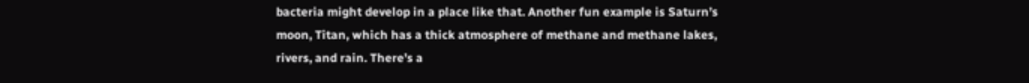bacteria might develop in a place like that. Another fun example is Saturn’s moon, Titan, which has a thick atmosphere of methane and methane lakes, rivers, and rain. There’s a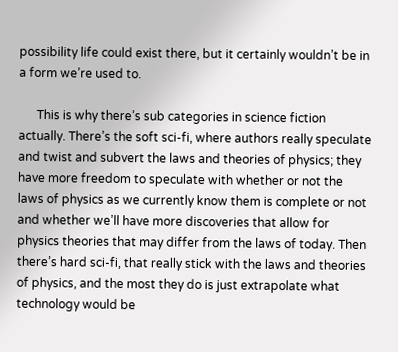possibility life could exist there, but it certainly wouldn’t be in a form we’re used to.

      This is why there’s sub categories in science fiction actually. There’s the soft sci-fi, where authors really speculate and twist and subvert the laws and theories of physics; they have more freedom to speculate with whether or not the laws of physics as we currently know them is complete or not and whether we’ll have more discoveries that allow for physics theories that may differ from the laws of today. Then there’s hard sci-fi, that really stick with the laws and theories of physics, and the most they do is just extrapolate what technology would be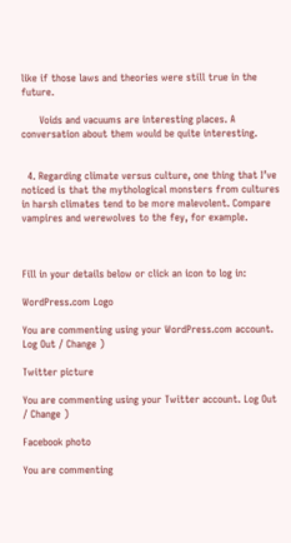like if those laws and theories were still true in the future.

      Voids and vacuums are interesting places. A conversation about them would be quite interesting.


  4. Regarding climate versus culture, one thing that I’ve noticed is that the mythological monsters from cultures in harsh climates tend to be more malevolent. Compare vampires and werewolves to the fey, for example.



Fill in your details below or click an icon to log in:

WordPress.com Logo

You are commenting using your WordPress.com account. Log Out / Change )

Twitter picture

You are commenting using your Twitter account. Log Out / Change )

Facebook photo

You are commenting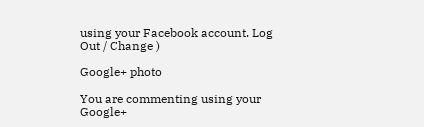using your Facebook account. Log Out / Change )

Google+ photo

You are commenting using your Google+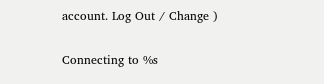account. Log Out / Change )

Connecting to %s